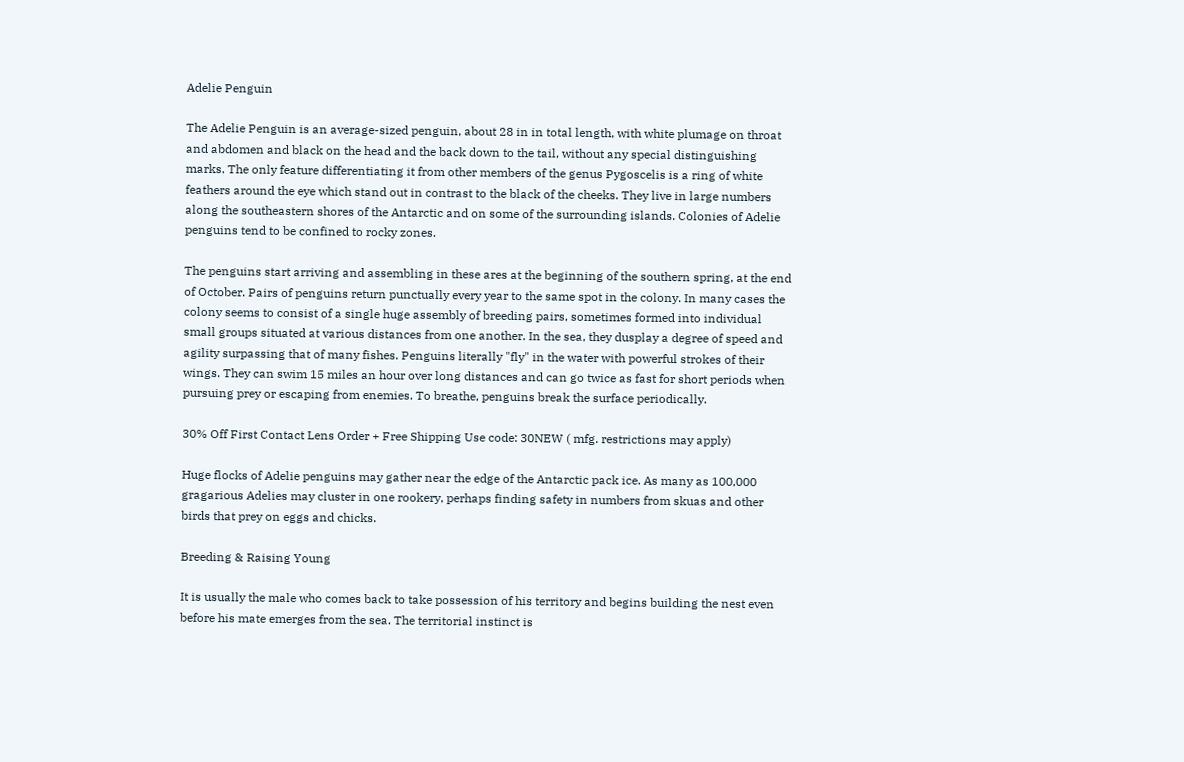Adelie Penguin

The Adelie Penguin is an average-sized penguin, about 28 in in total length, with white plumage on throat and abdomen and black on the head and the back down to the tail, without any special distinguishing marks. The only feature differentiating it from other members of the genus Pygoscelis is a ring of white feathers around the eye which stand out in contrast to the black of the cheeks. They live in large numbers along the southeastern shores of the Antarctic and on some of the surrounding islands. Colonies of Adelie penguins tend to be confined to rocky zones.

The penguins start arriving and assembling in these ares at the beginning of the southern spring, at the end of October. Pairs of penguins return punctually every year to the same spot in the colony. In many cases the colony seems to consist of a single huge assembly of breeding pairs, sometimes formed into individual small groups situated at various distances from one another. In the sea, they dusplay a degree of speed and agility surpassing that of many fishes. Penguins literally "fly" in the water with powerful strokes of their wings. They can swim 15 miles an hour over long distances and can go twice as fast for short periods when pursuing prey or escaping from enemies. To breathe, penguins break the surface periodically.

30% Off First Contact Lens Order + Free Shipping Use code: 30NEW ( mfg. restrictions may apply)

Huge flocks of Adelie penguins may gather near the edge of the Antarctic pack ice. As many as 100,000 gragarious Adelies may cluster in one rookery, perhaps finding safety in numbers from skuas and other birds that prey on eggs and chicks.

Breeding & Raising Young

It is usually the male who comes back to take possession of his territory and begins building the nest even before his mate emerges from the sea. The territorial instinct is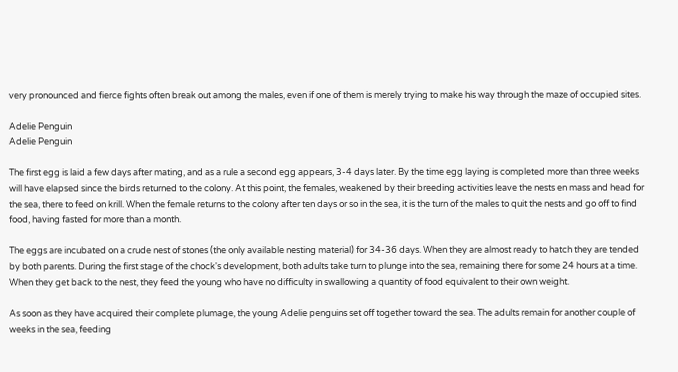very pronounced and fierce fights often break out among the males, even if one of them is merely trying to make his way through the maze of occupied sites.

Adelie Penguin
Adelie Penguin

The first egg is laid a few days after mating, and as a rule a second egg appears, 3-4 days later. By the time egg laying is completed more than three weeks will have elapsed since the birds returned to the colony. At this point, the females, weakened by their breeding activities leave the nests en mass and head for the sea, there to feed on krill. When the female returns to the colony after ten days or so in the sea, it is the turn of the males to quit the nests and go off to find food, having fasted for more than a month.

The eggs are incubated on a crude nest of stones (the only available nesting material) for 34-36 days. When they are almost ready to hatch they are tended by both parents. During the first stage of the chock's development, both adults take turn to plunge into the sea, remaining there for some 24 hours at a time. When they get back to the nest, they feed the young who have no difficulty in swallowing a quantity of food equivalent to their own weight.

As soon as they have acquired their complete plumage, the young Adelie penguins set off together toward the sea. The adults remain for another couple of weeks in the sea, feeding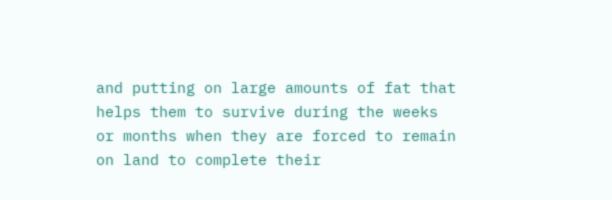and putting on large amounts of fat that helps them to survive during the weeks or months when they are forced to remain on land to complete their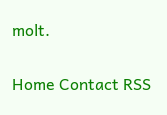molt.

Home Contact RSS